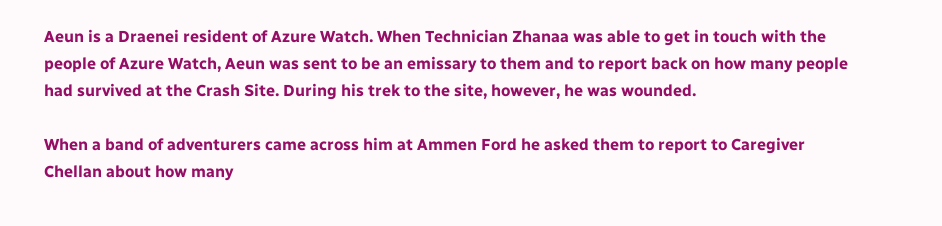Aeun is a Draenei resident of Azure Watch. When Technician Zhanaa was able to get in touch with the people of Azure Watch, Aeun was sent to be an emissary to them and to report back on how many people had survived at the Crash Site. During his trek to the site, however, he was wounded.

When a band of adventurers came across him at Ammen Ford he asked them to report to Caregiver Chellan about how many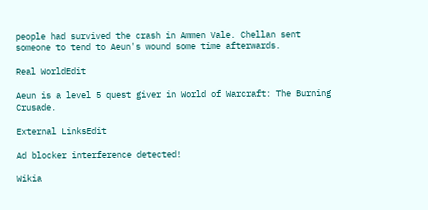people had survived the crash in Ammen Vale. Chellan sent someone to tend to Aeun's wound some time afterwards.

Real WorldEdit

Aeun is a level 5 quest giver in World of Warcraft: The Burning Crusade.

External LinksEdit

Ad blocker interference detected!

Wikia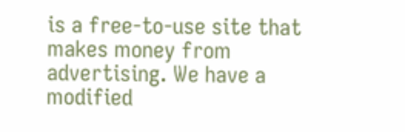is a free-to-use site that makes money from advertising. We have a modified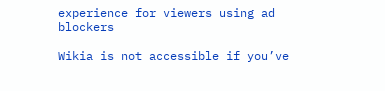experience for viewers using ad blockers

Wikia is not accessible if you’ve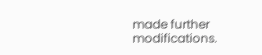made further modifications.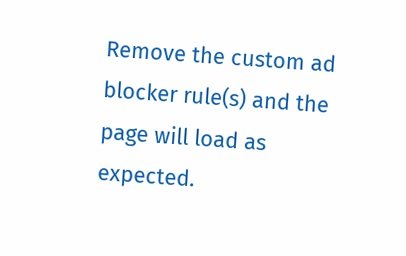Remove the custom ad blocker rule(s) and the page will load as expected.